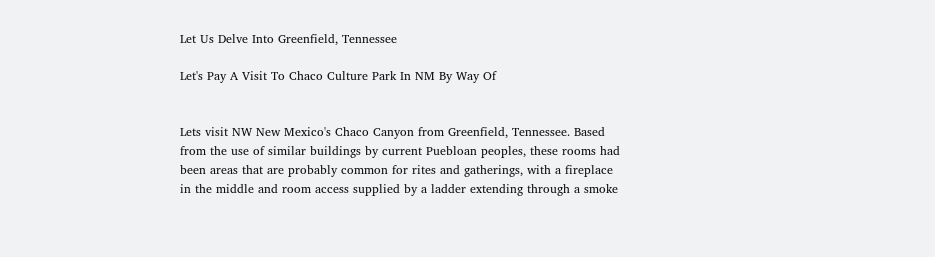Let Us Delve Into Greenfield, Tennessee

Let's Pay A Visit To Chaco Culture Park In NM By Way Of


Lets visit NW New Mexico's Chaco Canyon from Greenfield, Tennessee. Based from the use of similar buildings by current Puebloan peoples, these rooms had been areas that are probably common for rites and gatherings, with a fireplace in the middle and room access supplied by a ladder extending through a smoke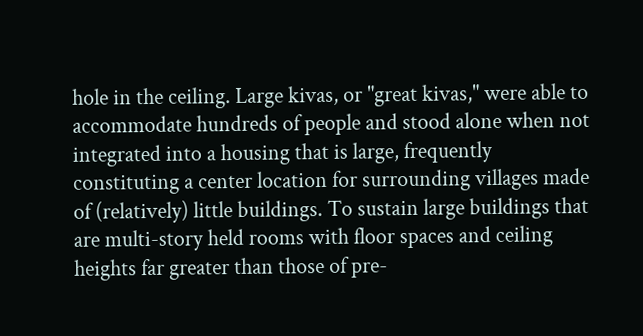hole in the ceiling. Large kivas, or "great kivas," were able to accommodate hundreds of people and stood alone when not integrated into a housing that is large, frequently constituting a center location for surrounding villages made of (relatively) little buildings. To sustain large buildings that are multi-story held rooms with floor spaces and ceiling heights far greater than those of pre-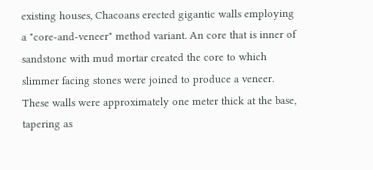existing houses, Chacoans erected gigantic walls employing a "core-and-veneer" method variant. An core that is inner of sandstone with mud mortar created the core to which slimmer facing stones were joined to produce a veneer. These walls were approximately one meter thick at the base, tapering as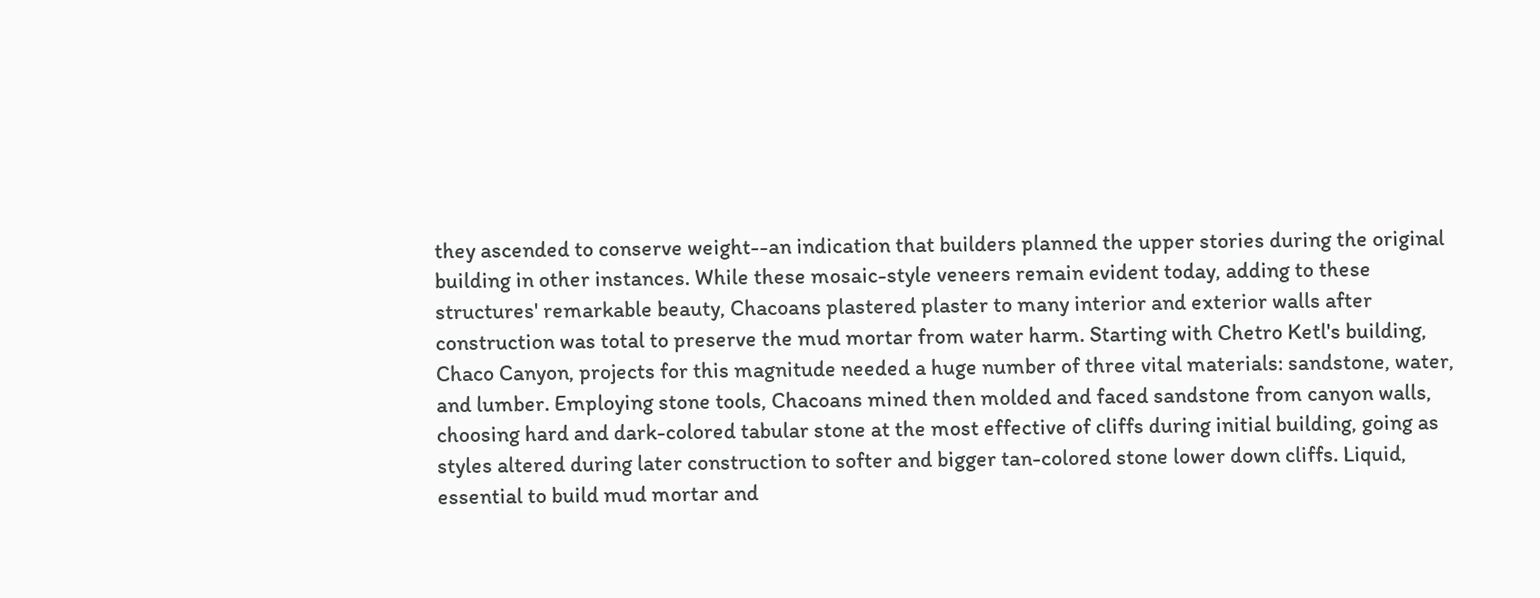they ascended to conserve weight--an indication that builders planned the upper stories during the original building in other instances. While these mosaic-style veneers remain evident today, adding to these structures' remarkable beauty, Chacoans plastered plaster to many interior and exterior walls after construction was total to preserve the mud mortar from water harm. Starting with Chetro Ketl's building, Chaco Canyon, projects for this magnitude needed a huge number of three vital materials: sandstone, water, and lumber. Employing stone tools, Chacoans mined then molded and faced sandstone from canyon walls, choosing hard and dark-colored tabular stone at the most effective of cliffs during initial building, going as styles altered during later construction to softer and bigger tan-colored stone lower down cliffs. Liquid, essential to build mud mortar and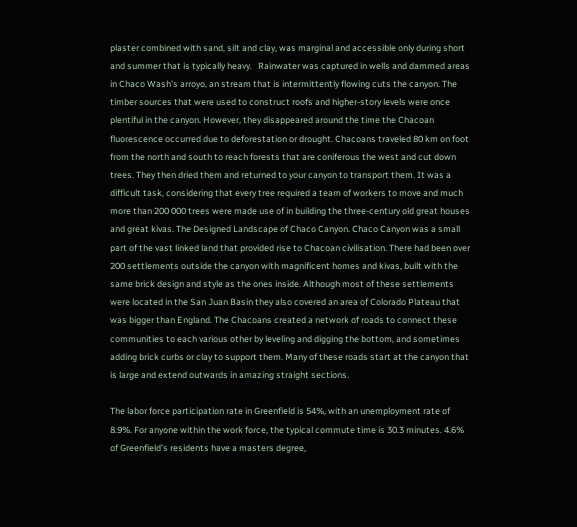plaster combined with sand, silt and clay, was marginal and accessible only during short and summer that is typically heavy.   Rainwater was captured in wells and dammed areas in Chaco Wash's arroyo, an stream that is intermittently flowing cuts the canyon. The timber sources that were used to construct roofs and higher-story levels were once plentiful in the canyon. However, they disappeared around the time the Chacoan fluorescence occurred due to deforestation or drought. Chacoans traveled 80 km on foot from the north and south to reach forests that are coniferous the west and cut down trees. They then dried them and returned to your canyon to transport them. It was a difficult task, considering that every tree required a team of workers to move and much more than 200 000 trees were made use of in building the three-century old great houses and great kivas. The Designed Landscape of Chaco Canyon. Chaco Canyon was a small part of the vast linked land that provided rise to Chacoan civilisation. There had been over 200 settlements outside the canyon with magnificent homes and kivas, built with the same brick design and style as the ones inside. Although most of these settlements were located in the San Juan Basin they also covered an area of Colorado Plateau that was bigger than England. The Chacoans created a network of roads to connect these communities to each various other by leveling and digging the bottom, and sometimes adding brick curbs or clay to support them. Many of these roads start at the canyon that is large and extend outwards in amazing straight sections.

The labor force participation rate in Greenfield is 54%, with an unemployment rate of 8.9%. For anyone within the work force, the typical commute time is 30.3 minutes. 4.6% of Greenfield’s residents have a masters degree,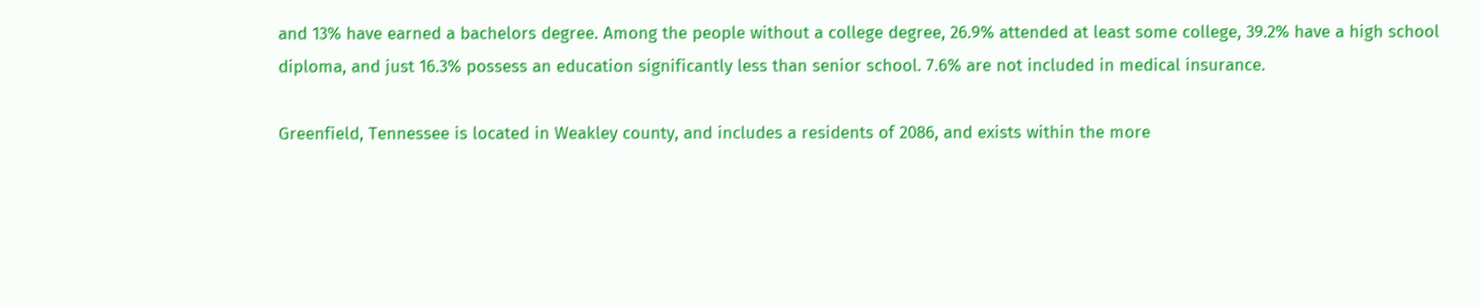and 13% have earned a bachelors degree. Among the people without a college degree, 26.9% attended at least some college, 39.2% have a high school diploma, and just 16.3% possess an education significantly less than senior school. 7.6% are not included in medical insurance.

Greenfield, Tennessee is located in Weakley county, and includes a residents of 2086, and exists within the more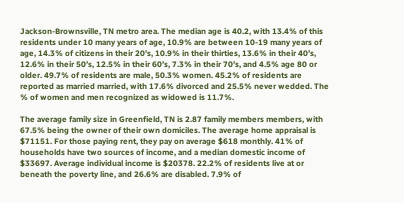Jackson-Brownsville, TN metro area. The median age is 40.2, with 13.4% of this residents under 10 many years of age, 10.9% are between 10-19 many years of age, 14.3% of citizens in their 20’s, 10.9% in their thirties, 13.6% in their 40’s, 12.6% in their 50’s, 12.5% in their 60’s, 7.3% in their 70’s, and 4.5% age 80 or older. 49.7% of residents are male, 50.3% women. 45.2% of residents are reported as married married, with 17.6% divorced and 25.5% never wedded. The % of women and men recognized as widowed is 11.7%.

The average family size in Greenfield, TN is 2.87 family members members, with 67.5% being the owner of their own domiciles. The average home appraisal is $71151. For those paying rent, they pay on average $618 monthly. 41% of households have two sources of income, and a median domestic income of $33697. Average individual income is $20378. 22.2% of residents live at or beneath the poverty line, and 26.6% are disabled. 7.9% of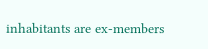inhabitants are ex-members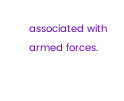associated with armed forces.